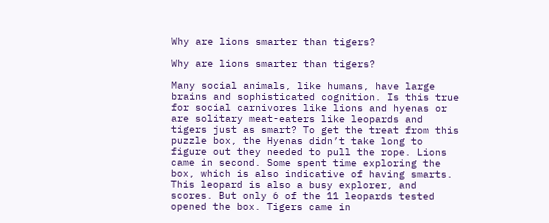Why are lions smarter than tigers?

Why are lions smarter than tigers?

Many social animals, like humans, have large brains and sophisticated cognition. Is this true for social carnivores like lions and hyenas or are solitary meat-eaters like leopards and tigers just as smart? To get the treat from this puzzle box, the Hyenas didn’t take long to figure out they needed to pull the rope. Lions came in second. Some spent time exploring the box, which is also indicative of having smarts. This leopard is also a busy explorer, and scores. But only 6 of the 11 leopards tested opened the box. Tigers came in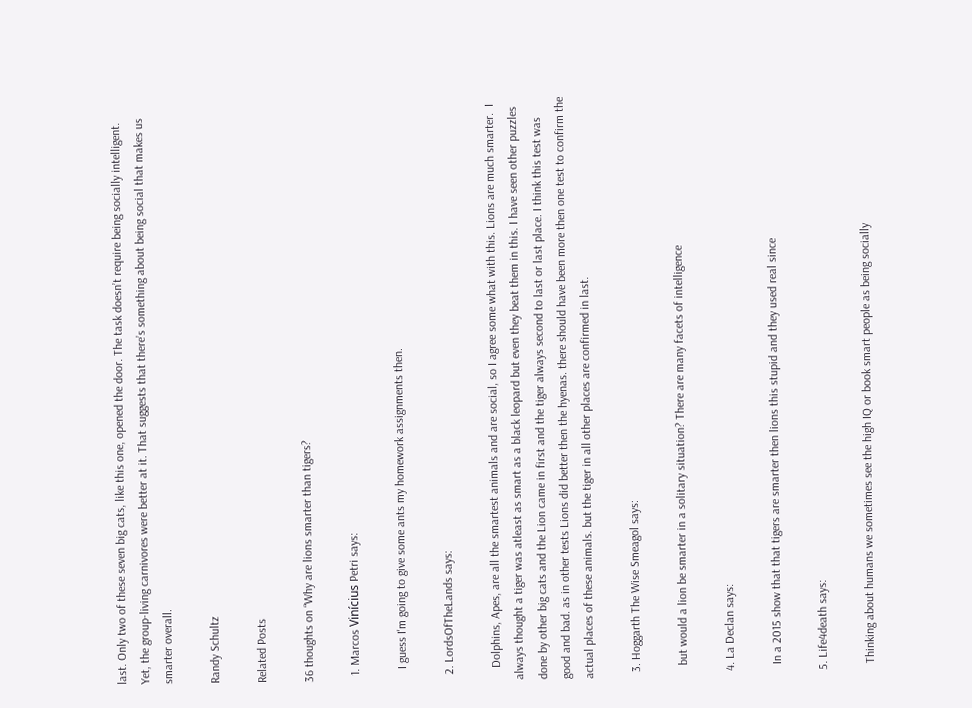last. Only two of these seven big cats, like this one, opened the door. The task doesn’t require being socially intelligent. Yet, the group-living carnivores were better at it. That suggests that there’s something about being social that makes us smarter overall.

Randy Schultz

Related Posts

36 thoughts on “Why are lions smarter than tigers?

  1. Marcos Vinícius Petri says:

    I guess I'm going to give some ants my homework assignments then.

  2. LordsOfTheLands says:

    Dolphins, Apes, are all the smartest animals and are social, so I agree some what with this. Lions are much smarter.  I always thought a tiger was atleast as smart as a black leopard but even they beat them in this. I have seen other puzzles done by other big cats and the Lion came in first and the tiger always second to last or last place. I think this test was good and bad. as in other tests Lions did better then the hyenas. there should have been more then one test to confirm the actual places of these animals. but the tiger in all other places are confirmed in last.

  3. Hoggarth The Wise Smeagol says:

    but would a lion be smarter in a solitary situation? There are many facets of intelligence

  4. La Declan says:

    In a 2015 show that that tigers are smarter then lions this stupid and they used real since

  5. Life4death says:

    Thinking about humans we sometimes see the high IQ or book smart people as being socially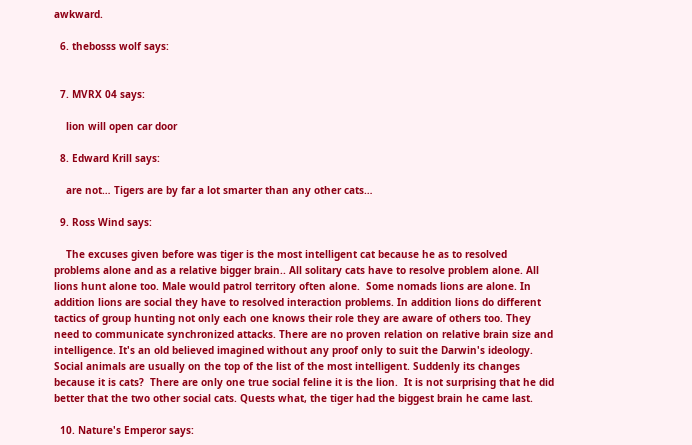awkward.

  6. thebosss wolf says:


  7. MVRX 04 says:

    lion will open car door

  8. Edward Krill says:

    are not… Tigers are by far a lot smarter than any other cats…

  9. Ross Wind says:

    The excuses given before was tiger is the most intelligent cat because he as to resolved problems alone and as a relative bigger brain.. All solitary cats have to resolve problem alone. All lions hunt alone too. Male would patrol territory often alone.  Some nomads lions are alone. In addition lions are social they have to resolved interaction problems. In addition lions do different tactics of group hunting not only each one knows their role they are aware of others too. They need to communicate synchronized attacks. There are no proven relation on relative brain size and intelligence. It's an old believed imagined without any proof only to suit the Darwin's ideology. Social animals are usually on the top of the list of the most intelligent. Suddenly its changes because it is cats?  There are only one true social feline it is the lion.  It is not surprising that he did better that the two other social cats. Quests what, the tiger had the biggest brain he came last.

  10. Nature's Emperor says: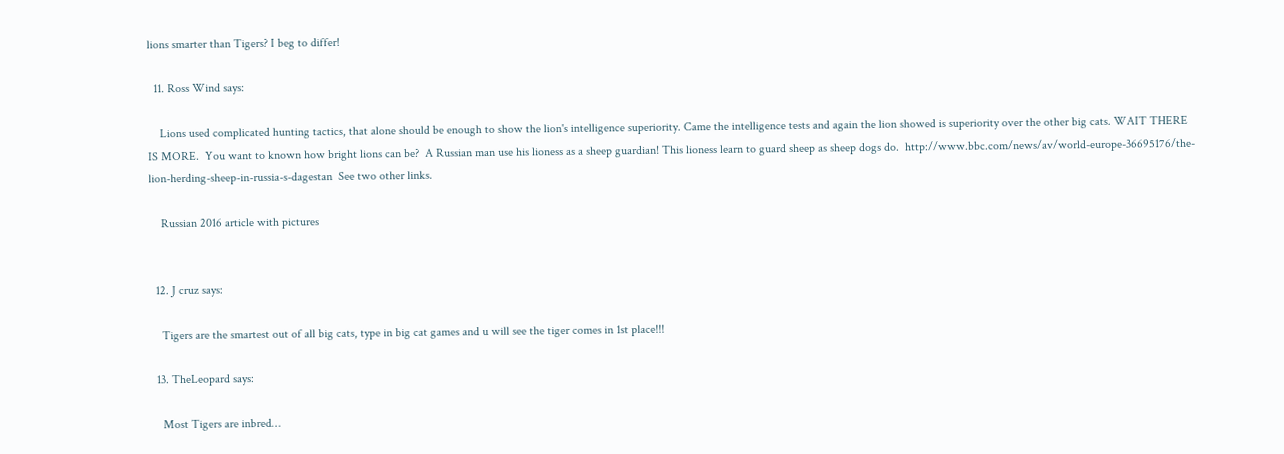lions smarter than Tigers? I beg to differ!

  11. Ross Wind says:

    Lions used complicated hunting tactics, that alone should be enough to show the lion's intelligence superiority. Came the intelligence tests and again the lion showed is superiority over the other big cats. WAIT THERE IS MORE.  You want to known how bright lions can be?  A Russian man use his lioness as a sheep guardian! This lioness learn to guard sheep as sheep dogs do.  http://www.bbc.com/news/av/world-europe-36695176/the-lion-herding-sheep-in-russia-s-dagestan  See two other links.

    Russian 2016 article with pictures


  12. J cruz says:

    Tigers are the smartest out of all big cats, type in big cat games and u will see the tiger comes in 1st place!!!

  13. TheLeopard says:

    Most Tigers are inbred…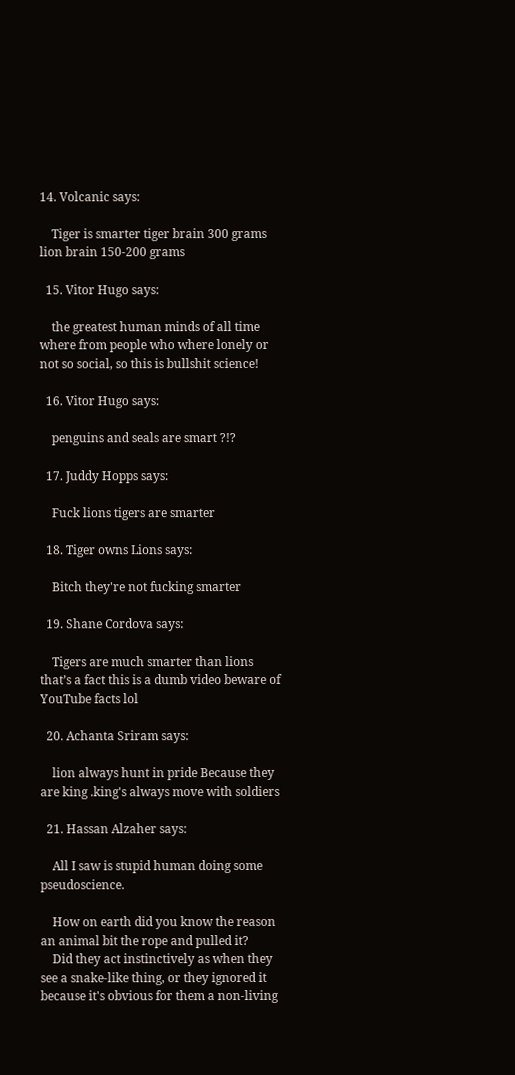14. Volcanic says:

    Tiger is smarter tiger brain 300 grams lion brain 150-200 grams

  15. Vitor Hugo says:

    the greatest human minds of all time where from people who where lonely or not so social, so this is bullshit science!

  16. Vitor Hugo says:

    penguins and seals are smart ?!?

  17. Juddy Hopps says:

    Fuck lions tigers are smarter

  18. Tiger owns Lions says:

    Bitch they're not fucking smarter

  19. Shane Cordova says:

    Tigers are much smarter than lions that’s a fact this is a dumb video beware of YouTube facts lol

  20. Achanta Sriram says:

    lion always hunt in pride Because they are king .king's always move with soldiers

  21. Hassan Alzaher says:

    All I saw is stupid human doing some pseudoscience.

    How on earth did you know the reason an animal bit the rope and pulled it?
    Did they act instinctively as when they see a snake-like thing, or they ignored it because it's obvious for them a non-living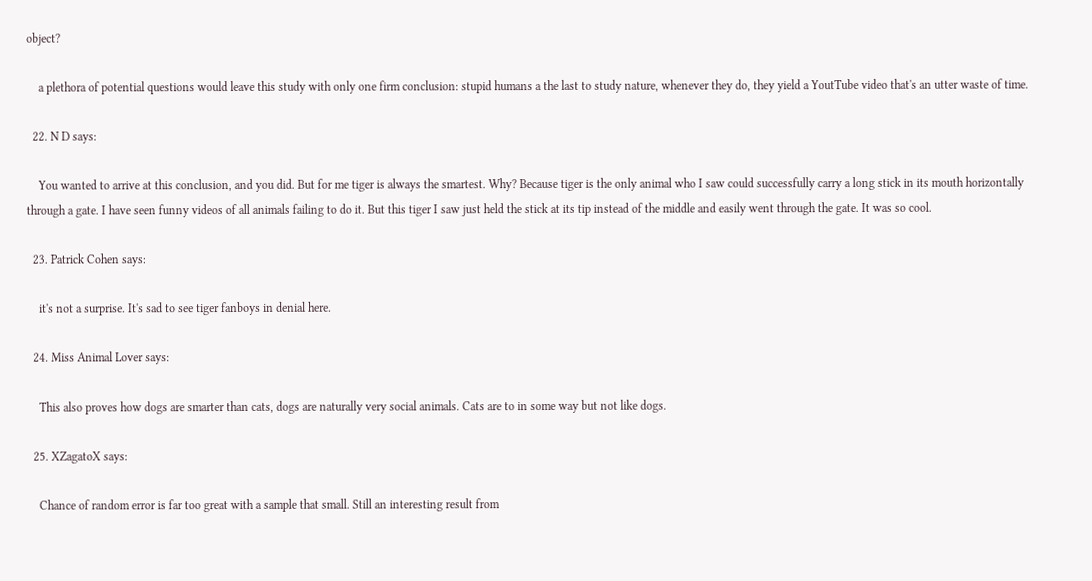object?

    a plethora of potential questions would leave this study with only one firm conclusion: stupid humans a the last to study nature, whenever they do, they yield a YoutTube video that's an utter waste of time.

  22. N D says:

    You wanted to arrive at this conclusion, and you did. But for me tiger is always the smartest. Why? Because tiger is the only animal who I saw could successfully carry a long stick in its mouth horizontally through a gate. I have seen funny videos of all animals failing to do it. But this tiger I saw just held the stick at its tip instead of the middle and easily went through the gate. It was so cool.

  23. Patrick Cohen says:

    it's not a surprise. It's sad to see tiger fanboys in denial here.

  24. Miss Animal Lover says:

    This also proves how dogs are smarter than cats, dogs are naturally very social animals. Cats are to in some way but not like dogs.

  25. XZagatoX says:

    Chance of random error is far too great with a sample that small. Still an interesting result from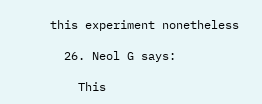this experiment nonetheless

  26. Neol G says:

    This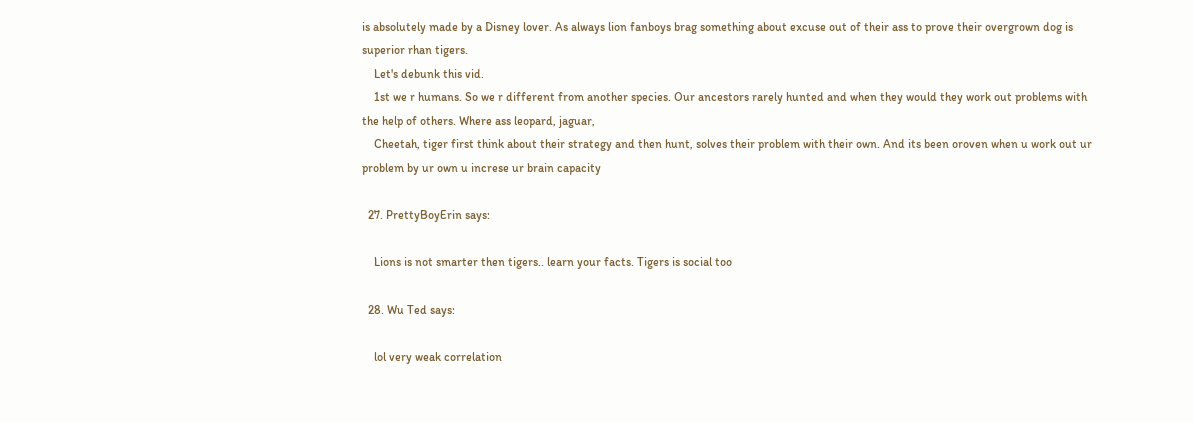is absolutely made by a Disney lover. As always lion fanboys brag something about excuse out of their ass to prove their overgrown dog is superior rhan tigers.
    Let's debunk this vid.
    1st we r humans. So we r different from another species. Our ancestors rarely hunted and when they would they work out problems with the help of others. Where ass leopard, jaguar,
    Cheetah, tiger first think about their strategy and then hunt, solves their problem with their own. And its been oroven when u work out ur problem by ur own u increse ur brain capacity

  27. PrettyBoyErin says:

    Lions is not smarter then tigers.. learn your facts. Tigers is social too

  28. Wu Ted says:

    lol very weak correlation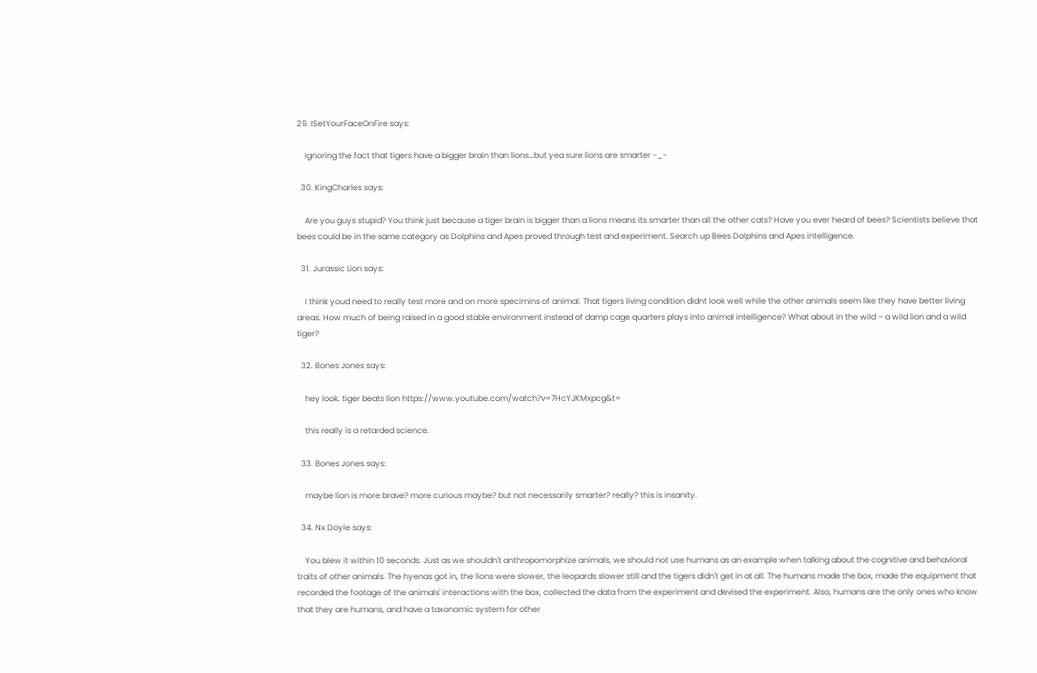29. ISetYourFaceOnFire says:

    Ignoring the fact that tigers have a bigger brain than lions…but yea sure lions are smarter -_-

  30. KingCharles says:

    Are you guys stupid? You think just because a tiger brain is bigger than a lions means its smarter than all the other cats? Have you ever heard of bees? Scientists believe that bees could be in the same category as Dolphins and Apes proved through test and experiment. Search up Bees Dolphins and Apes intelligence.

  31. Jurassic Lion says:

    I think youd need to really test more and on more specimins of animal. That tigers living condition didnt look well while the other animals seem like they have better living areas. How much of being raised in a good stable environment instead of damp cage quarters plays into animal intelligence? What about in the wild – a wild lion and a wild tiger?

  32. Bones Jones says:

    hey look. tiger beats lion https://www.youtube.com/watch?v=7HcYJKMxpcg&t=

    this really is a retarded science.

  33. Bones Jones says:

    maybe lion is more brave? more curious maybe? but not necessarily smarter? really? this is insanity.

  34. Nx Doyle says:

    You blew it within 10 seconds. Just as we shouldn't anthropomorphize animals, we should not use humans as an example when talking about the cognitive and behavioral traits of other animals. The hyenas got in, the lions were slower, the leopards slower still and the tigers didn't get in at all. The humans made the box, made the equipment that recorded the footage of the animals' interactions with the box, collected the data from the experiment and devised the experiment. Also, humans are the only ones who know that they are humans, and have a taxonomic system for other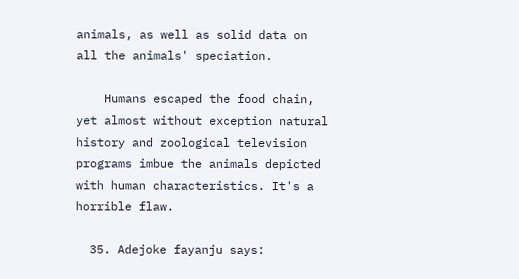animals, as well as solid data on all the animals' speciation.

    Humans escaped the food chain, yet almost without exception natural history and zoological television programs imbue the animals depicted with human characteristics. It's a horrible flaw.

  35. Adejoke fayanju says: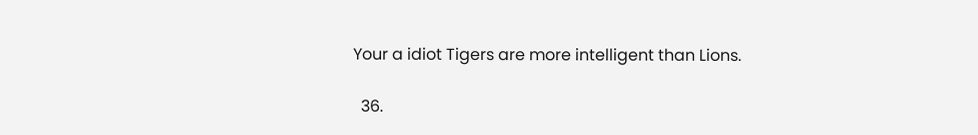Your a idiot Tigers are more intelligent than Lions.

  36.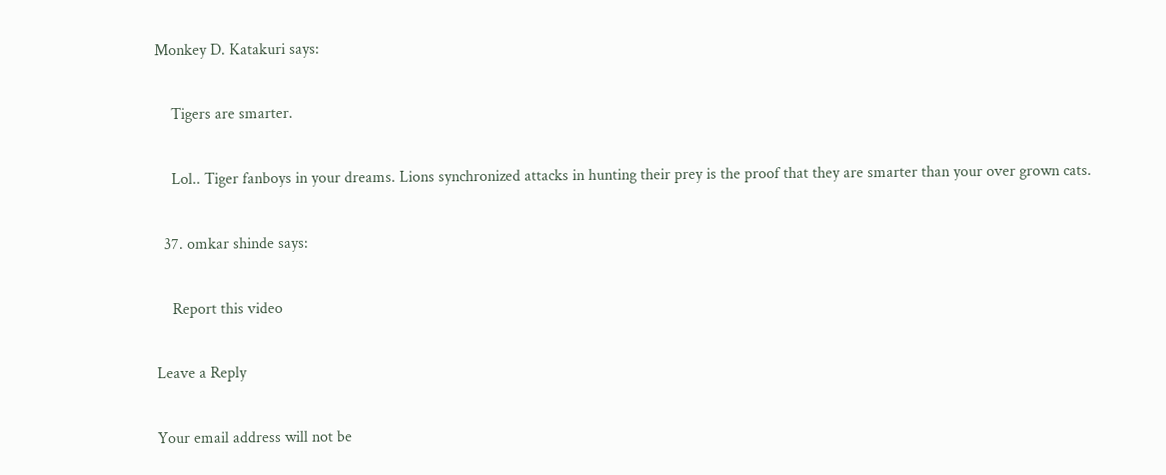Monkey D. Katakuri says:

    Tigers are smarter.

    Lol.. Tiger fanboys in your dreams. Lions synchronized attacks in hunting their prey is the proof that they are smarter than your over grown cats.

  37. omkar shinde says:

    Report this video

Leave a Reply

Your email address will not be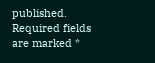published. Required fields are marked *